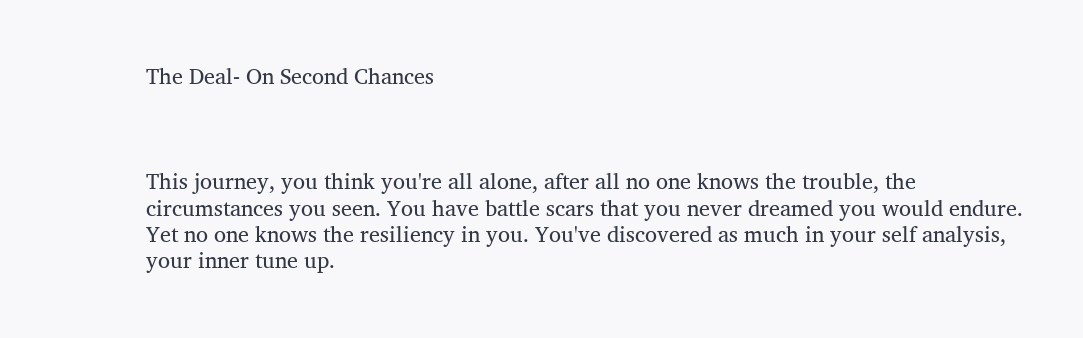The Deal- On Second Chances



This journey, you think you're all alone, after all no one knows the trouble, the circumstances you seen. You have battle scars that you never dreamed you would endure. Yet no one knows the resiliency in you. You've discovered as much in your self analysis, your inner tune up.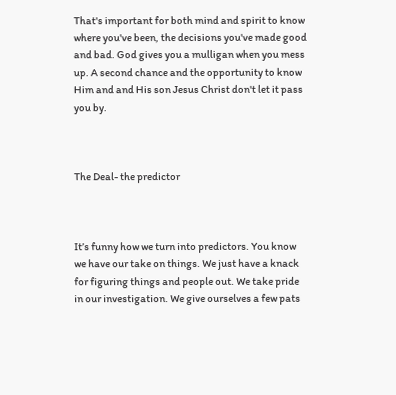That's important for both mind and spirit to know where you've been, the decisions you've made good and bad. God gives you a mulligan when you mess up. A second chance and the opportunity to know Him and and His son Jesus Christ don't let it pass you by.



The Deal- the predictor



It’s funny how we turn into predictors. You know we have our take on things. We just have a knack for figuring things and people out. We take pride in our investigation. We give ourselves a few pats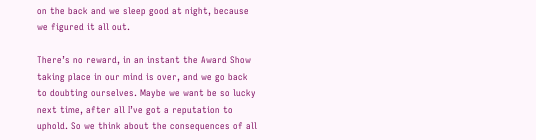on the back and we sleep good at night, because we figured it all out.

There’s no reward, in an instant the Award Show taking place in our mind is over, and we go back to doubting ourselves. Maybe we want be so lucky next time, after all I’ve got a reputation to uphold. So we think about the consequences of all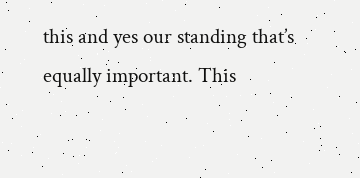this and yes our standing that’s equally important. This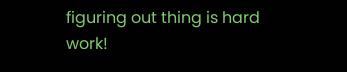figuring out thing is hard work!